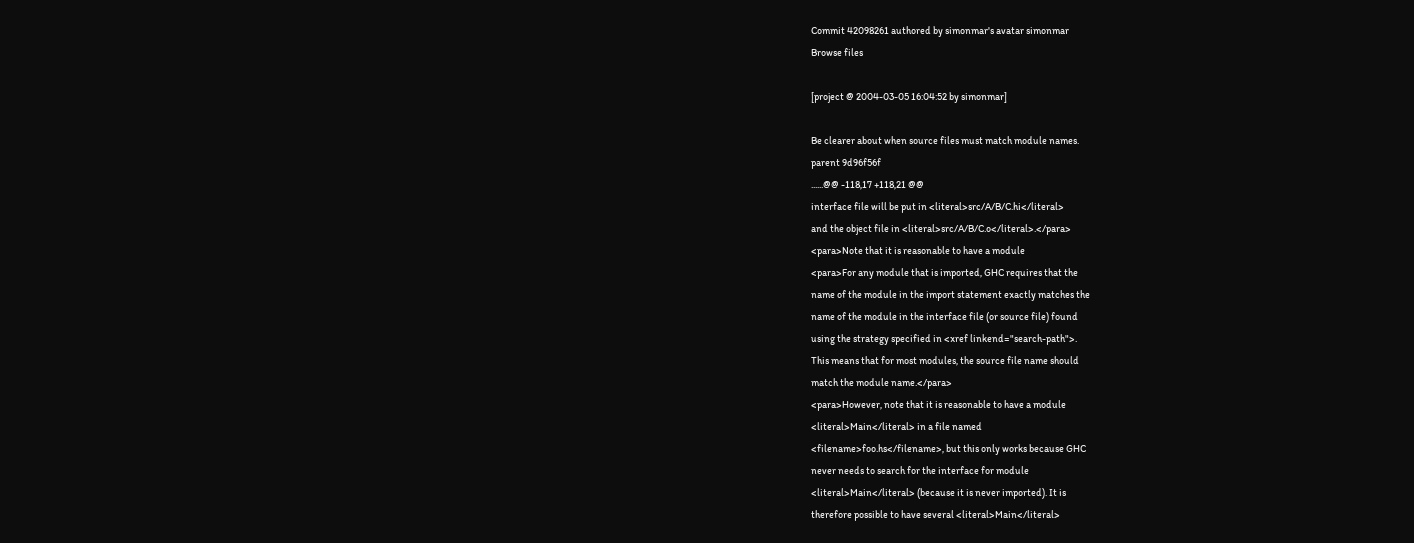Commit 42098261 authored by simonmar's avatar simonmar
Browse files

[project @ 2004-03-05 16:04:52 by simonmar]

Be clearer about when source files must match module names.
parent 9d96f56f
......@@ -118,17 +118,21 @@
interface file will be put in <literal>src/A/B/C.hi</literal>
and the object file in <literal>src/A/B/C.o</literal>.</para>
<para>Note that it is reasonable to have a module
<para>For any module that is imported, GHC requires that the
name of the module in the import statement exactly matches the
name of the module in the interface file (or source file) found
using the strategy specified in <xref linkend="search-path">.
This means that for most modules, the source file name should
match the module name.</para>
<para>However, note that it is reasonable to have a module
<literal>Main</literal> in a file named
<filename>foo.hs</filename>, but this only works because GHC
never needs to search for the interface for module
<literal>Main</literal> (because it is never imported). It is
therefore possible to have several <literal>Main</literal>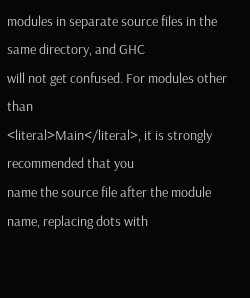modules in separate source files in the same directory, and GHC
will not get confused. For modules other than
<literal>Main</literal>, it is strongly recommended that you
name the source file after the module name, replacing dots with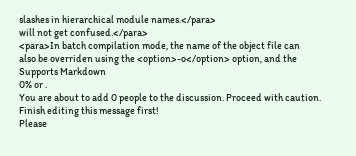slashes in hierarchical module names.</para>
will not get confused.</para>
<para>In batch compilation mode, the name of the object file can
also be overriden using the <option>-o</option> option, and the
Supports Markdown
0% or .
You are about to add 0 people to the discussion. Proceed with caution.
Finish editing this message first!
Please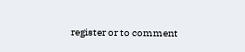register or to comment